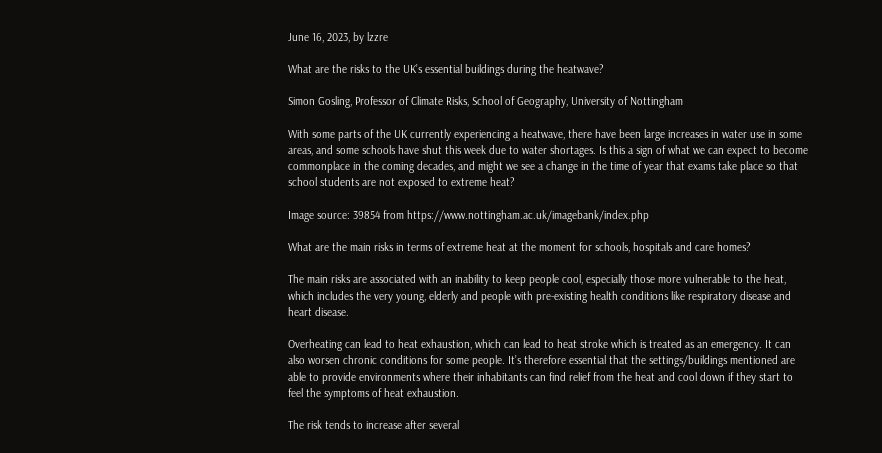June 16, 2023, by lzzre

What are the risks to the UK’s essential buildings during the heatwave?

Simon Gosling, Professor of Climate Risks, School of Geography, University of Nottingham

With some parts of the UK currently experiencing a heatwave, there have been large increases in water use in some areas, and some schools have shut this week due to water shortages. Is this a sign of what we can expect to become commonplace in the coming decades, and might we see a change in the time of year that exams take place so that school students are not exposed to extreme heat?

Image source: 39854 from https://www.nottingham.ac.uk/imagebank/index.php

What are the main risks in terms of extreme heat at the moment for schools, hospitals and care homes?

The main risks are associated with an inability to keep people cool, especially those more vulnerable to the heat, which includes the very young, elderly and people with pre-existing health conditions like respiratory disease and heart disease.

Overheating can lead to heat exhaustion, which can lead to heat stroke which is treated as an emergency. It can also worsen chronic conditions for some people. It’s therefore essential that the settings/buildings mentioned are able to provide environments where their inhabitants can find relief from the heat and cool down if they start to feel the symptoms of heat exhaustion.

The risk tends to increase after several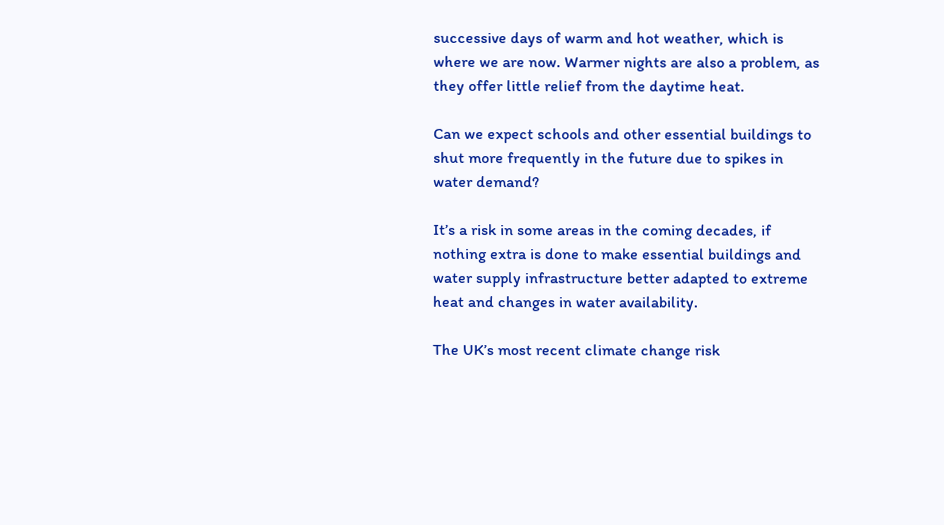successive days of warm and hot weather, which is where we are now. Warmer nights are also a problem, as they offer little relief from the daytime heat.

Can we expect schools and other essential buildings to shut more frequently in the future due to spikes in water demand?

It’s a risk in some areas in the coming decades, if nothing extra is done to make essential buildings and water supply infrastructure better adapted to extreme heat and changes in water availability.

The UK’s most recent climate change risk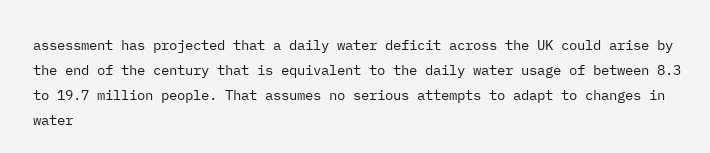assessment has projected that a daily water deficit across the UK could arise by the end of the century that is equivalent to the daily water usage of between 8.3 to 19.7 million people. That assumes no serious attempts to adapt to changes in water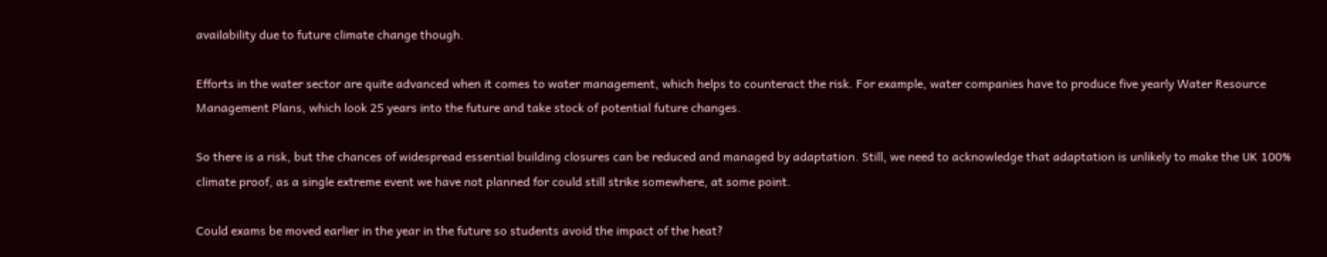availability due to future climate change though.

Efforts in the water sector are quite advanced when it comes to water management, which helps to counteract the risk. For example, water companies have to produce five yearly Water Resource Management Plans, which look 25 years into the future and take stock of potential future changes.

So there is a risk, but the chances of widespread essential building closures can be reduced and managed by adaptation. Still, we need to acknowledge that adaptation is unlikely to make the UK 100% climate proof, as a single extreme event we have not planned for could still strike somewhere, at some point.

Could exams be moved earlier in the year in the future so students avoid the impact of the heat?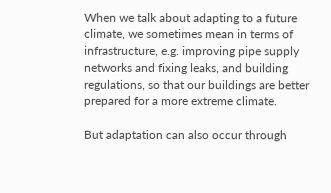When we talk about adapting to a future climate, we sometimes mean in terms of infrastructure, e.g. improving pipe supply networks and fixing leaks, and building regulations, so that our buildings are better prepared for a more extreme climate.

But adaptation can also occur through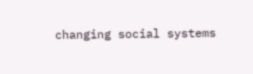changing social systems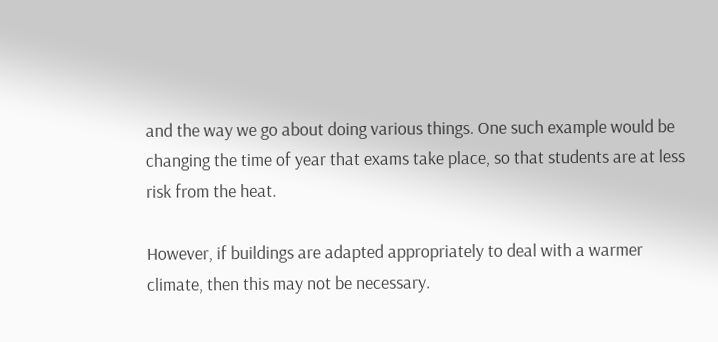and the way we go about doing various things. One such example would be changing the time of year that exams take place, so that students are at less risk from the heat.

However, if buildings are adapted appropriately to deal with a warmer climate, then this may not be necessary.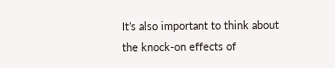It’s also important to think about the knock-on effects of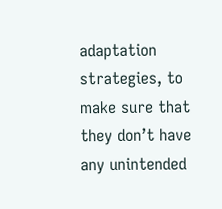adaptation strategies, to make sure that they don’t have any unintended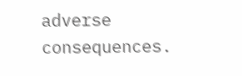adverse consequences.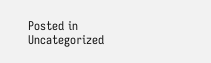Posted in Uncategorized